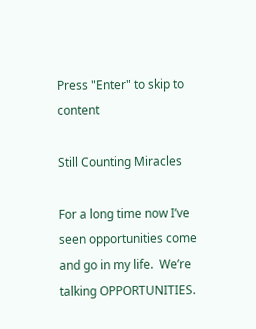Press "Enter" to skip to content

Still Counting Miracles

For a long time now I’ve seen opportunities come and go in my life.  We’re talking OPPORTUNITIES.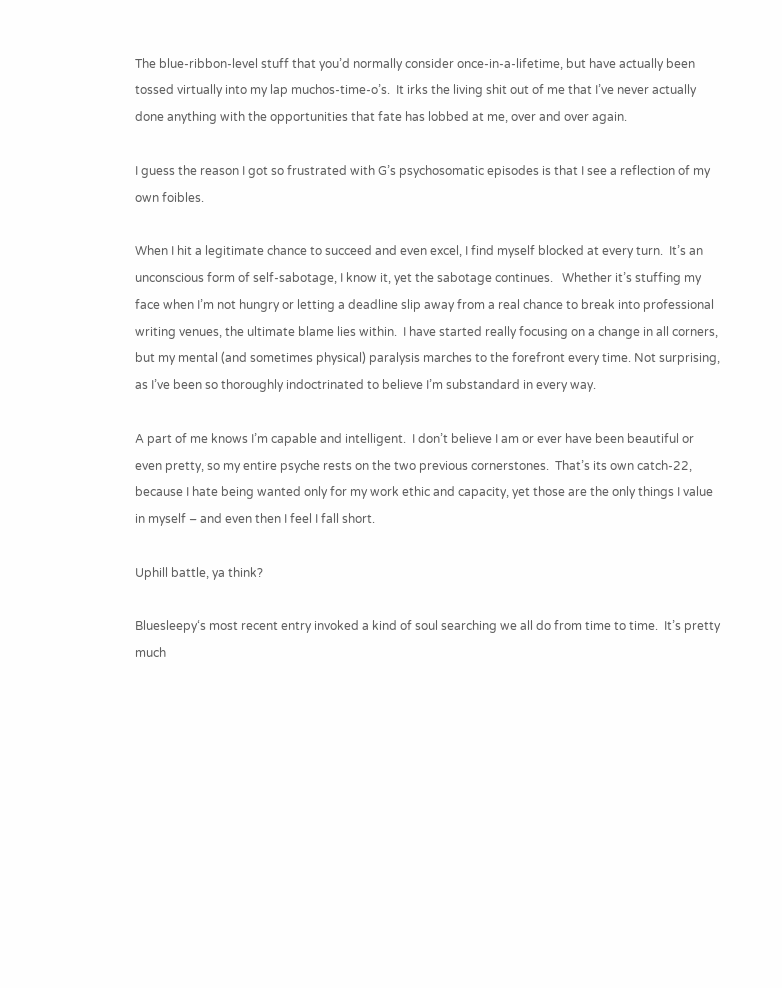The blue-ribbon-level stuff that you’d normally consider once-in-a-lifetime, but have actually been tossed virtually into my lap muchos-time-o’s.  It irks the living shit out of me that I’ve never actually done anything with the opportunities that fate has lobbed at me, over and over again.

I guess the reason I got so frustrated with G’s psychosomatic episodes is that I see a reflection of my own foibles.

When I hit a legitimate chance to succeed and even excel, I find myself blocked at every turn.  It’s an unconscious form of self-sabotage, I know it, yet the sabotage continues.   Whether it’s stuffing my face when I’m not hungry or letting a deadline slip away from a real chance to break into professional writing venues, the ultimate blame lies within.  I have started really focusing on a change in all corners, but my mental (and sometimes physical) paralysis marches to the forefront every time. Not surprising, as I’ve been so thoroughly indoctrinated to believe I’m substandard in every way.

A part of me knows I’m capable and intelligent.  I don’t believe I am or ever have been beautiful or even pretty, so my entire psyche rests on the two previous cornerstones.  That’s its own catch-22, because I hate being wanted only for my work ethic and capacity, yet those are the only things I value in myself – and even then I feel I fall short.

Uphill battle, ya think?

Bluesleepy‘s most recent entry invoked a kind of soul searching we all do from time to time.  It’s pretty much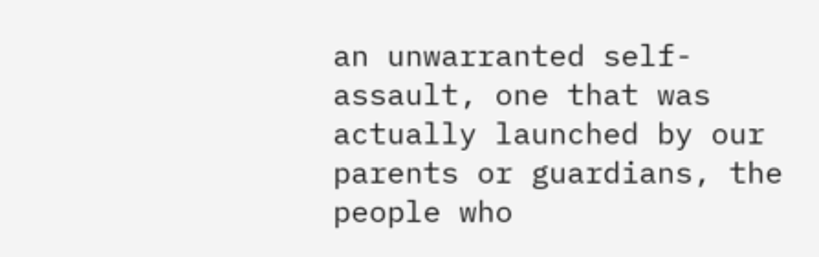an unwarranted self-assault, one that was actually launched by our parents or guardians, the people who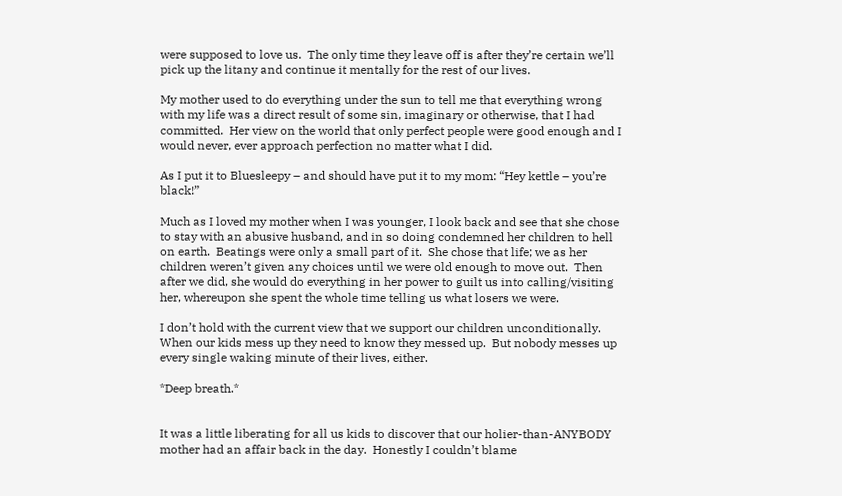were supposed to love us.  The only time they leave off is after they’re certain we’ll pick up the litany and continue it mentally for the rest of our lives.

My mother used to do everything under the sun to tell me that everything wrong with my life was a direct result of some sin, imaginary or otherwise, that I had committed.  Her view on the world that only perfect people were good enough and I would never, ever approach perfection no matter what I did.

As I put it to Bluesleepy – and should have put it to my mom: “Hey kettle – you’re black!”

Much as I loved my mother when I was younger, I look back and see that she chose to stay with an abusive husband, and in so doing condemned her children to hell on earth.  Beatings were only a small part of it.  She chose that life; we as her children weren’t given any choices until we were old enough to move out.  Then after we did, she would do everything in her power to guilt us into calling/visiting her, whereupon she spent the whole time telling us what losers we were.

I don’t hold with the current view that we support our children unconditionally.  When our kids mess up they need to know they messed up.  But nobody messes up every single waking minute of their lives, either.

*Deep breath.*


It was a little liberating for all us kids to discover that our holier-than-ANYBODY mother had an affair back in the day.  Honestly I couldn’t blame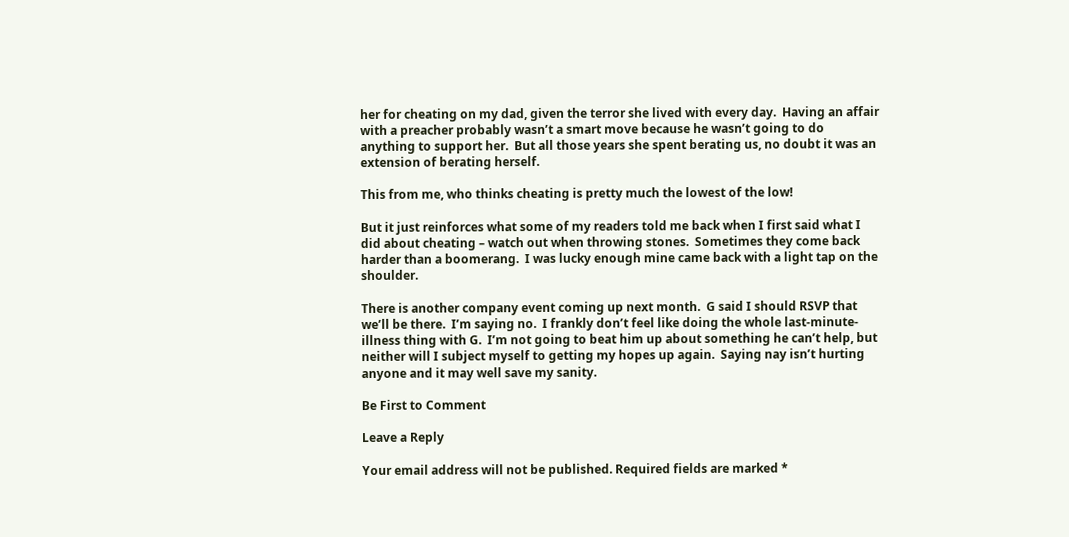her for cheating on my dad, given the terror she lived with every day.  Having an affair with a preacher probably wasn’t a smart move because he wasn’t going to do anything to support her.  But all those years she spent berating us, no doubt it was an extension of berating herself.

This from me, who thinks cheating is pretty much the lowest of the low!

But it just reinforces what some of my readers told me back when I first said what I did about cheating – watch out when throwing stones.  Sometimes they come back harder than a boomerang.  I was lucky enough mine came back with a light tap on the shoulder.

There is another company event coming up next month.  G said I should RSVP that we’ll be there.  I’m saying no.  I frankly don’t feel like doing the whole last-minute-illness thing with G.  I’m not going to beat him up about something he can’t help, but neither will I subject myself to getting my hopes up again.  Saying nay isn’t hurting anyone and it may well save my sanity.

Be First to Comment

Leave a Reply

Your email address will not be published. Required fields are marked *